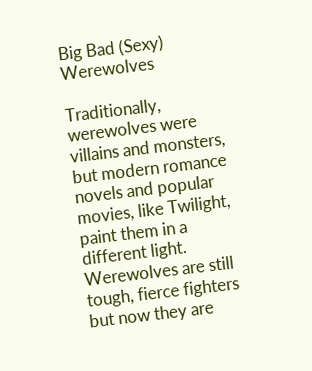Big Bad (Sexy) Werewolves

Traditionally, werewolves were villains and monsters, but modern romance novels and popular movies, like Twilight, paint them in a different light. Werewolves are still tough, fierce fighters but now they are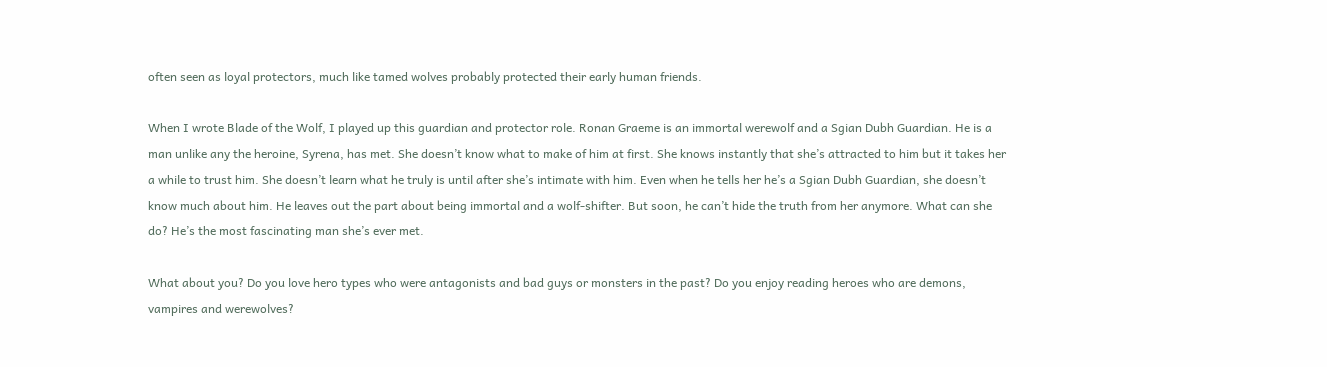often seen as loyal protectors, much like tamed wolves probably protected their early human friends.

When I wrote Blade of the Wolf, I played up this guardian and protector role. Ronan Graeme is an immortal werewolf and a Sgian Dubh Guardian. He is a man unlike any the heroine, Syrena, has met. She doesn’t know what to make of him at first. She knows instantly that she’s attracted to him but it takes her a while to trust him. She doesn’t learn what he truly is until after she’s intimate with him. Even when he tells her he’s a Sgian Dubh Guardian, she doesn’t know much about him. He leaves out the part about being immortal and a wolf-shifter. But soon, he can’t hide the truth from her anymore. What can she do? He’s the most fascinating man she’s ever met.

What about you? Do you love hero types who were antagonists and bad guys or monsters in the past? Do you enjoy reading heroes who are demons, vampires and werewolves?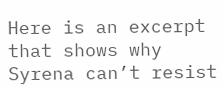Here is an excerpt that shows why Syrena can’t resist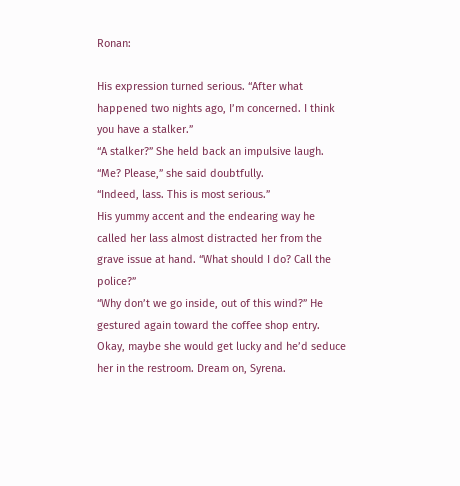Ronan:

His expression turned serious. “After what happened two nights ago, I’m concerned. I think you have a stalker.”
“A stalker?” She held back an impulsive laugh. “Me? Please,” she said doubtfully.
“Indeed, lass. This is most serious.”
His yummy accent and the endearing way he called her lass almost distracted her from the grave issue at hand. “What should I do? Call the police?”
“Why don’t we go inside, out of this wind?” He gestured again toward the coffee shop entry.
Okay, maybe she would get lucky and he’d seduce her in the restroom. Dream on, Syrena.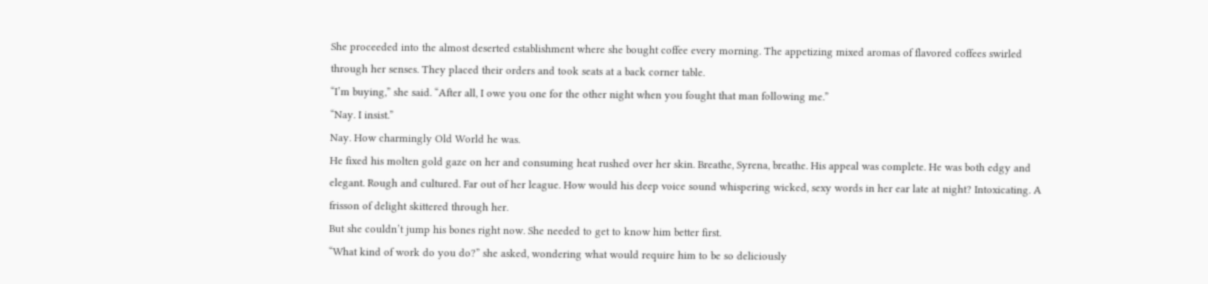She proceeded into the almost deserted establishment where she bought coffee every morning. The appetizing mixed aromas of flavored coffees swirled through her senses. They placed their orders and took seats at a back corner table.
“I’m buying,” she said. “After all, I owe you one for the other night when you fought that man following me.”
“Nay. I insist.”
Nay. How charmingly Old World he was.
He fixed his molten gold gaze on her and consuming heat rushed over her skin. Breathe, Syrena, breathe. His appeal was complete. He was both edgy and elegant. Rough and cultured. Far out of her league. How would his deep voice sound whispering wicked, sexy words in her ear late at night? Intoxicating. A frisson of delight skittered through her.
But she couldn’t jump his bones right now. She needed to get to know him better first.
“What kind of work do you do?” she asked, wondering what would require him to be so deliciously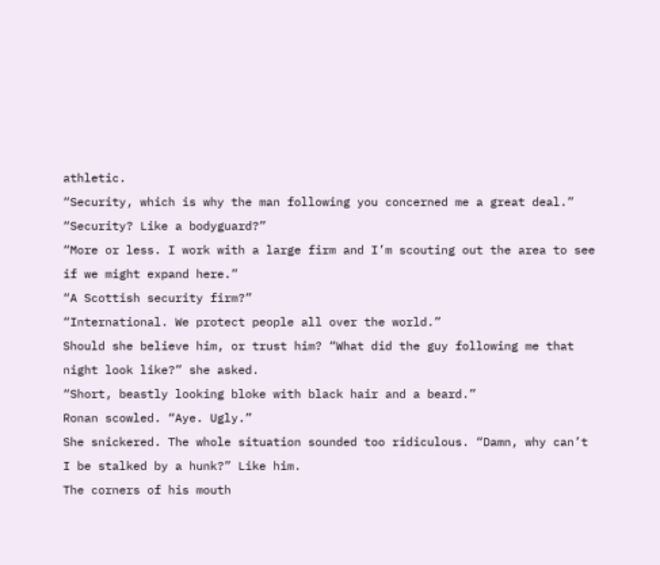athletic.
“Security, which is why the man following you concerned me a great deal.”
“Security? Like a bodyguard?”
“More or less. I work with a large firm and I’m scouting out the area to see if we might expand here.”
“A Scottish security firm?”
“International. We protect people all over the world.”
Should she believe him, or trust him? “What did the guy following me that night look like?” she asked.
“Short, beastly looking bloke with black hair and a beard.”
Ronan scowled. “Aye. Ugly.”
She snickered. The whole situation sounded too ridiculous. “Damn, why can’t I be stalked by a hunk?” Like him.
The corners of his mouth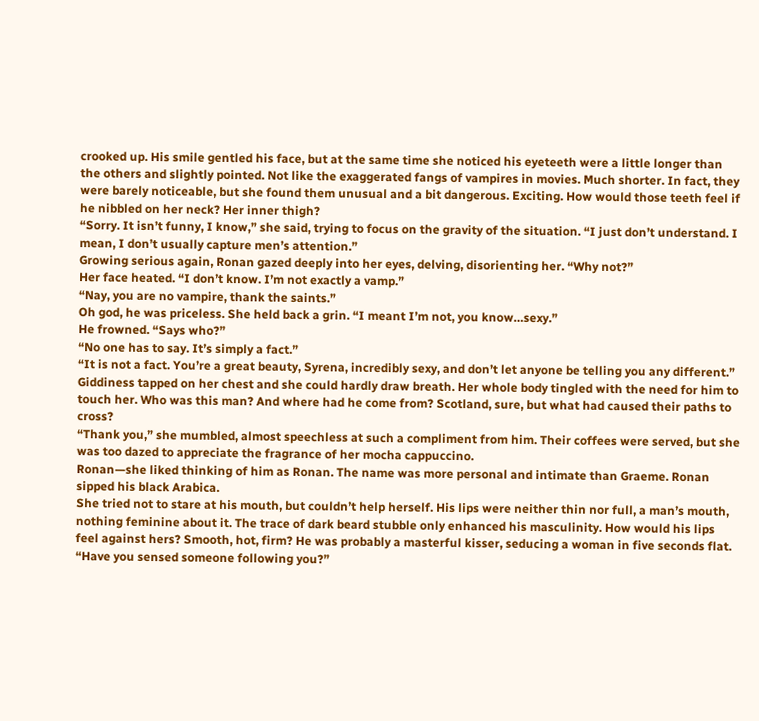crooked up. His smile gentled his face, but at the same time she noticed his eyeteeth were a little longer than the others and slightly pointed. Not like the exaggerated fangs of vampires in movies. Much shorter. In fact, they were barely noticeable, but she found them unusual and a bit dangerous. Exciting. How would those teeth feel if he nibbled on her neck? Her inner thigh?
“Sorry. It isn’t funny, I know,” she said, trying to focus on the gravity of the situation. “I just don’t understand. I mean, I don’t usually capture men’s attention.”
Growing serious again, Ronan gazed deeply into her eyes, delving, disorienting her. “Why not?”
Her face heated. “I don’t know. I’m not exactly a vamp.”
“Nay, you are no vampire, thank the saints.”
Oh god, he was priceless. She held back a grin. “I meant I’m not, you know…sexy.”
He frowned. “Says who?”
“No one has to say. It’s simply a fact.”
“It is not a fact. You’re a great beauty, Syrena, incredibly sexy, and don’t let anyone be telling you any different.”
Giddiness tapped on her chest and she could hardly draw breath. Her whole body tingled with the need for him to touch her. Who was this man? And where had he come from? Scotland, sure, but what had caused their paths to cross?
“Thank you,” she mumbled, almost speechless at such a compliment from him. Their coffees were served, but she was too dazed to appreciate the fragrance of her mocha cappuccino.
Ronan—she liked thinking of him as Ronan. The name was more personal and intimate than Graeme. Ronan sipped his black Arabica.
She tried not to stare at his mouth, but couldn’t help herself. His lips were neither thin nor full, a man’s mouth, nothing feminine about it. The trace of dark beard stubble only enhanced his masculinity. How would his lips feel against hers? Smooth, hot, firm? He was probably a masterful kisser, seducing a woman in five seconds flat.
“Have you sensed someone following you?”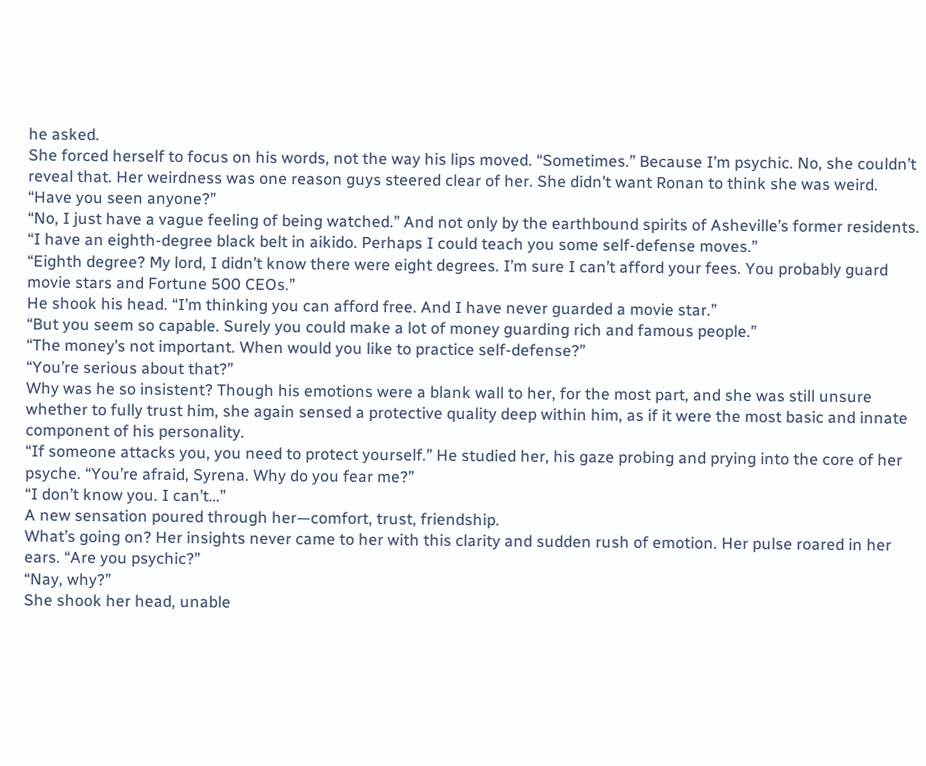he asked.
She forced herself to focus on his words, not the way his lips moved. “Sometimes.” Because I’m psychic. No, she couldn’t reveal that. Her weirdness was one reason guys steered clear of her. She didn’t want Ronan to think she was weird.
“Have you seen anyone?”
“No, I just have a vague feeling of being watched.” And not only by the earthbound spirits of Asheville’s former residents.
“I have an eighth-degree black belt in aikido. Perhaps I could teach you some self-defense moves.”
“Eighth degree? My lord, I didn’t know there were eight degrees. I’m sure I can’t afford your fees. You probably guard movie stars and Fortune 500 CEOs.”
He shook his head. “I’m thinking you can afford free. And I have never guarded a movie star.”
“But you seem so capable. Surely you could make a lot of money guarding rich and famous people.”
“The money’s not important. When would you like to practice self-defense?”
“You’re serious about that?”
Why was he so insistent? Though his emotions were a blank wall to her, for the most part, and she was still unsure whether to fully trust him, she again sensed a protective quality deep within him, as if it were the most basic and innate component of his personality.
“If someone attacks you, you need to protect yourself.” He studied her, his gaze probing and prying into the core of her psyche. “You’re afraid, Syrena. Why do you fear me?”
“I don’t know you. I can’t…”
A new sensation poured through her—comfort, trust, friendship.
What’s going on? Her insights never came to her with this clarity and sudden rush of emotion. Her pulse roared in her ears. “Are you psychic?”
“Nay, why?”
She shook her head, unable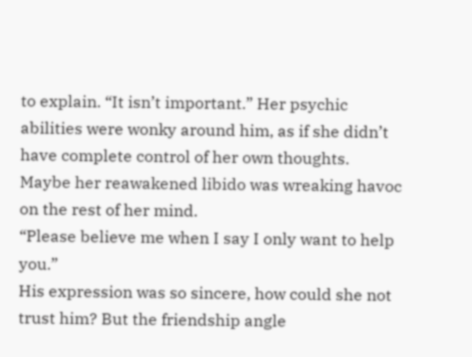to explain. “It isn’t important.” Her psychic abilities were wonky around him, as if she didn’t have complete control of her own thoughts. Maybe her reawakened libido was wreaking havoc on the rest of her mind.
“Please believe me when I say I only want to help you.”
His expression was so sincere, how could she not trust him? But the friendship angle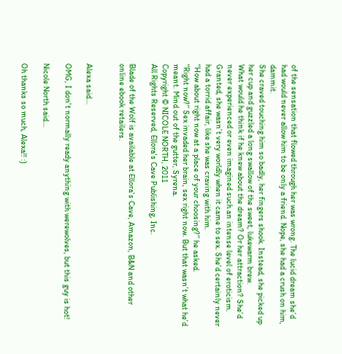of the sensation that flowed through her was wrong. The lucid dream she’d had would never allow him to be only a friend. Nope, she had a crush on him, dammit.
She craved touching him so badly, her fingers shook. Instead, she picked up her cup and guzzled a long swallow of the sweet, lukewarm brew.
What would he think if he knew about the dream? Or her attraction? She’d never experienced or even imagined such an intense level of eroticism. Granted, she wasn’t very worldly when it came to sex. She’d certainly never had a torrid affair, like she was craving with him.
“How about right now at a place of your choosing?” he asked.
“Right now?” Sex invaded her brain, sex right now. But that wasn’t what he’d meant. Mind out of the gutter, Syrena.
Copyright © NICOLE NORTH, 2011
All Rights Reserved, Ellora's Cave Publishing, Inc.

Blade of the Wolf is available at Ellora's Cave, Amazon, B&N and other online ebook retailers.


Alexa said...

OMG, I don't normally ready anything with werewolves, but this guy is hot!

Nicole North said...

Oh thanks so much, Alexa!! :)